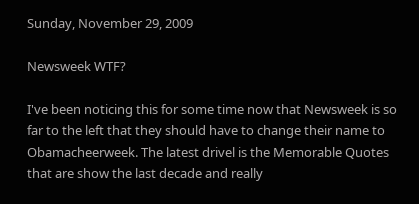Sunday, November 29, 2009

Newsweek WTF?

I've been noticing this for some time now that Newsweek is so far to the left that they should have to change their name to Obamacheerweek. The latest drivel is the Memorable Quotes that are show the last decade and really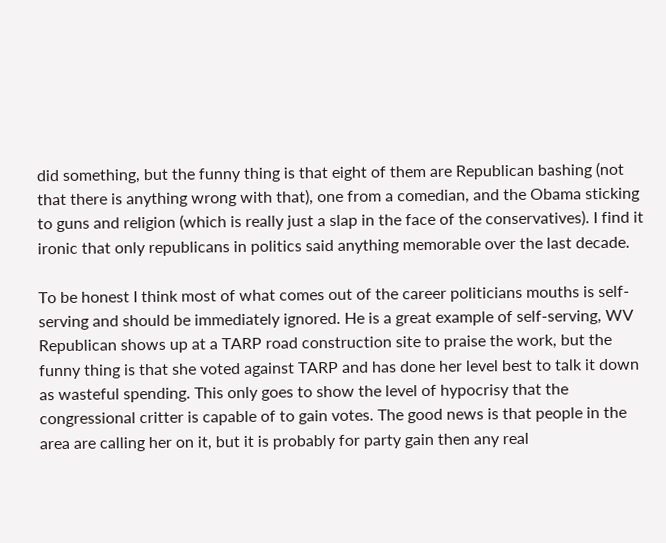did something, but the funny thing is that eight of them are Republican bashing (not that there is anything wrong with that), one from a comedian, and the Obama sticking to guns and religion (which is really just a slap in the face of the conservatives). I find it ironic that only republicans in politics said anything memorable over the last decade.

To be honest I think most of what comes out of the career politicians mouths is self-serving and should be immediately ignored. He is a great example of self-serving, WV Republican shows up at a TARP road construction site to praise the work, but the funny thing is that she voted against TARP and has done her level best to talk it down as wasteful spending. This only goes to show the level of hypocrisy that the congressional critter is capable of to gain votes. The good news is that people in the area are calling her on it, but it is probably for party gain then any real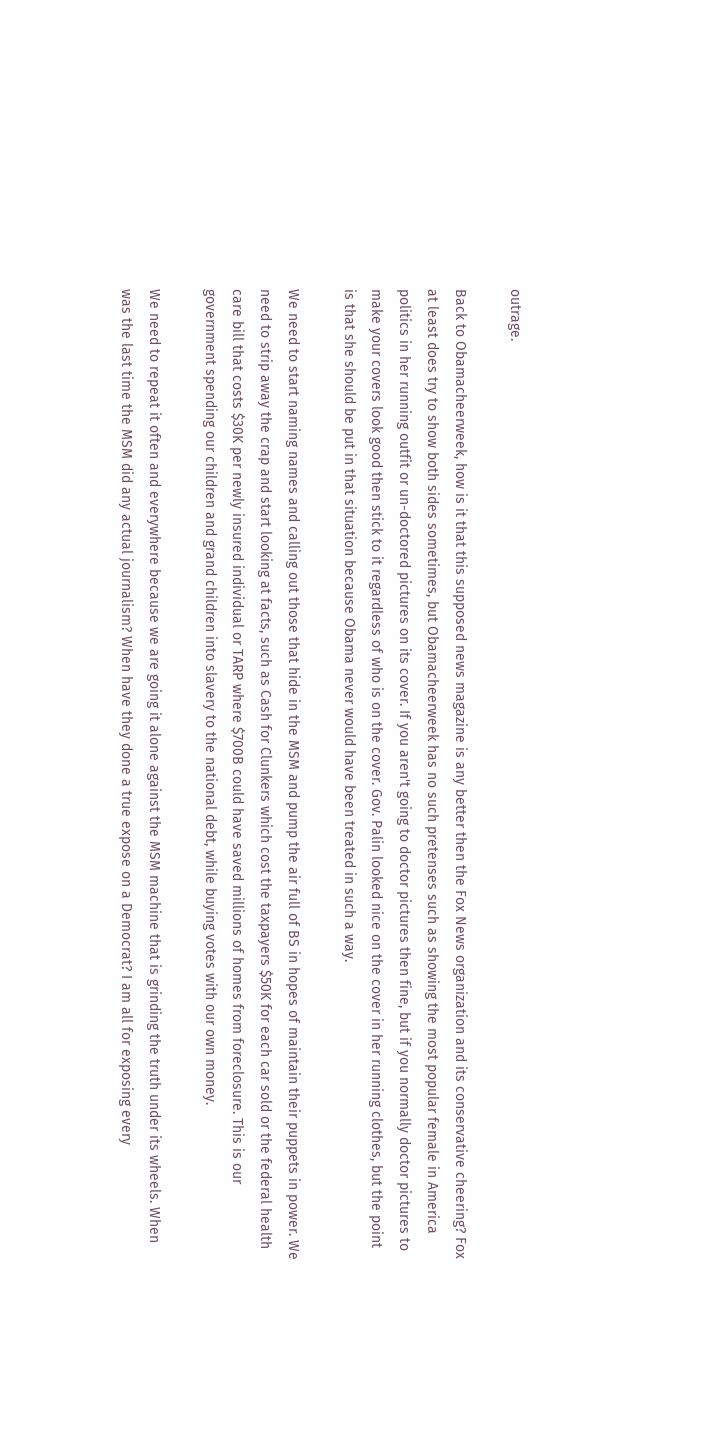outrage.

Back to Obamacheerweek, how is it that this supposed news magazine is any better then the Fox News organization and its conservative cheering? Fox at least does try to show both sides sometimes, but Obamacheerweek has no such pretenses such as showing the most popular female in America politics in her running outfit or un-doctored pictures on its cover. If you aren't going to doctor pictures then fine, but if you normally doctor pictures to make your covers look good then stick to it regardless of who is on the cover. Gov. Palin looked nice on the cover in her running clothes, but the point is that she should be put in that situation because Obama never would have been treated in such a way.

We need to start naming names and calling out those that hide in the MSM and pump the air full of BS in hopes of maintain their puppets in power. We need to strip away the crap and start looking at facts, such as Cash for Clunkers which cost the taxpayers $50K for each car sold or the federal health care bill that costs $30K per newly insured individual or TARP where $700B could have saved millions of homes from foreclosure. This is our government spending our children and grand children into slavery to the national debt, while buying votes with our own money.

We need to repeat it often and everywhere because we are going it alone against the MSM machine that is grinding the truth under its wheels. When was the last time the MSM did any actual journalism? When have they done a true expose on a Democrat? I am all for exposing every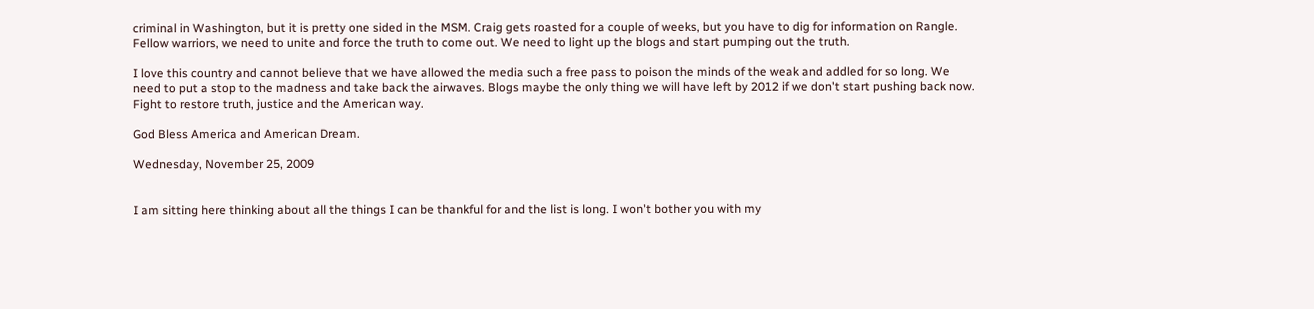criminal in Washington, but it is pretty one sided in the MSM. Craig gets roasted for a couple of weeks, but you have to dig for information on Rangle. Fellow warriors, we need to unite and force the truth to come out. We need to light up the blogs and start pumping out the truth.

I love this country and cannot believe that we have allowed the media such a free pass to poison the minds of the weak and addled for so long. We need to put a stop to the madness and take back the airwaves. Blogs maybe the only thing we will have left by 2012 if we don't start pushing back now. Fight to restore truth, justice and the American way.

God Bless America and American Dream.

Wednesday, November 25, 2009


I am sitting here thinking about all the things I can be thankful for and the list is long. I won't bother you with my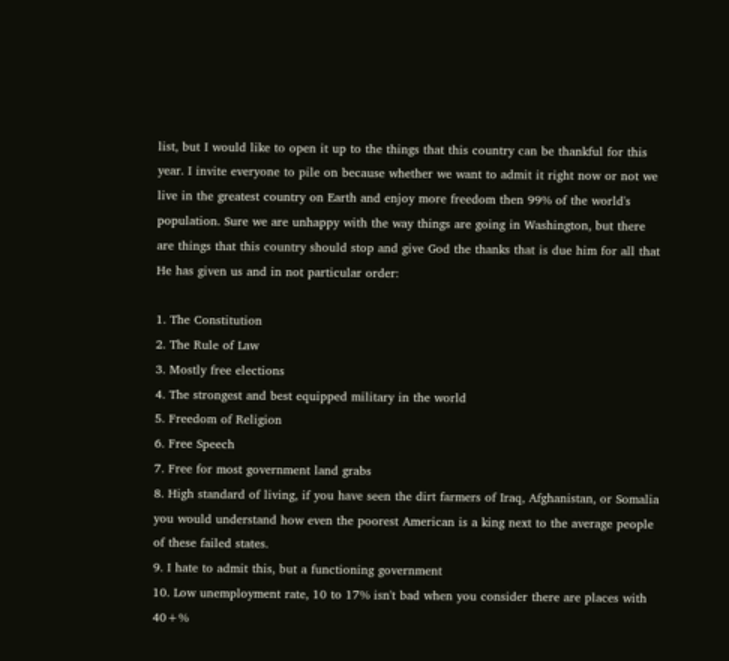list, but I would like to open it up to the things that this country can be thankful for this year. I invite everyone to pile on because whether we want to admit it right now or not we live in the greatest country on Earth and enjoy more freedom then 99% of the world's population. Sure we are unhappy with the way things are going in Washington, but there are things that this country should stop and give God the thanks that is due him for all that He has given us and in not particular order:

1. The Constitution
2. The Rule of Law
3. Mostly free elections
4. The strongest and best equipped military in the world
5. Freedom of Religion
6. Free Speech
7. Free for most government land grabs
8. High standard of living, if you have seen the dirt farmers of Iraq, Afghanistan, or Somalia you would understand how even the poorest American is a king next to the average people of these failed states.
9. I hate to admit this, but a functioning government
10. Low unemployment rate, 10 to 17% isn't bad when you consider there are places with 40+%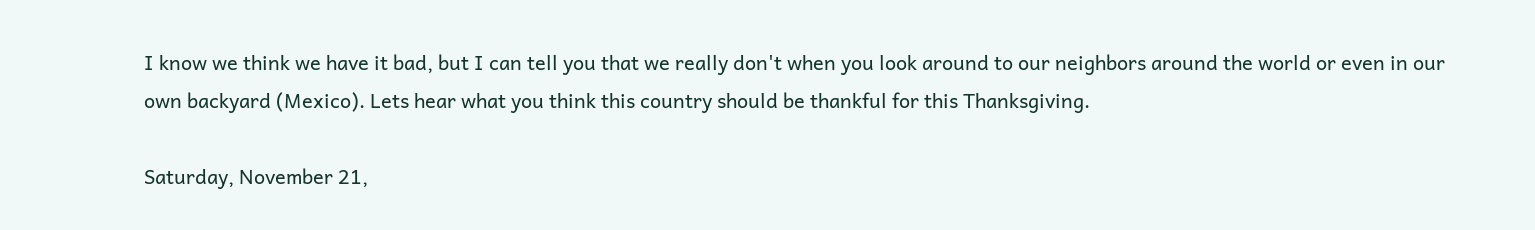I know we think we have it bad, but I can tell you that we really don't when you look around to our neighbors around the world or even in our own backyard (Mexico). Lets hear what you think this country should be thankful for this Thanksgiving.

Saturday, November 21,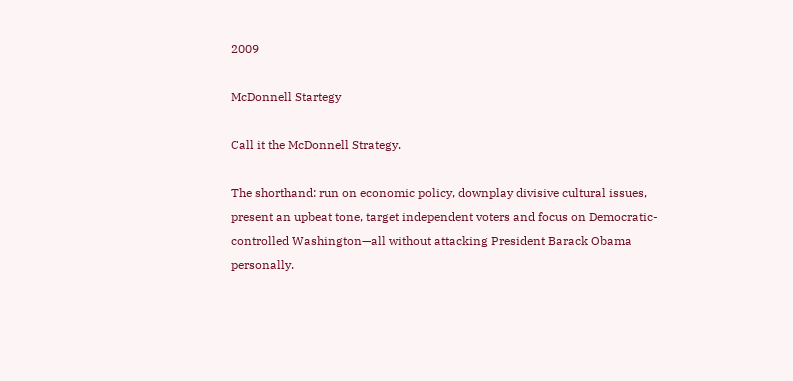2009

McDonnell Startegy

Call it the McDonnell Strategy.

The shorthand: run on economic policy, downplay divisive cultural issues, present an upbeat tone, target independent voters and focus on Democratic-controlled Washington—all without attacking President Barack Obama personally.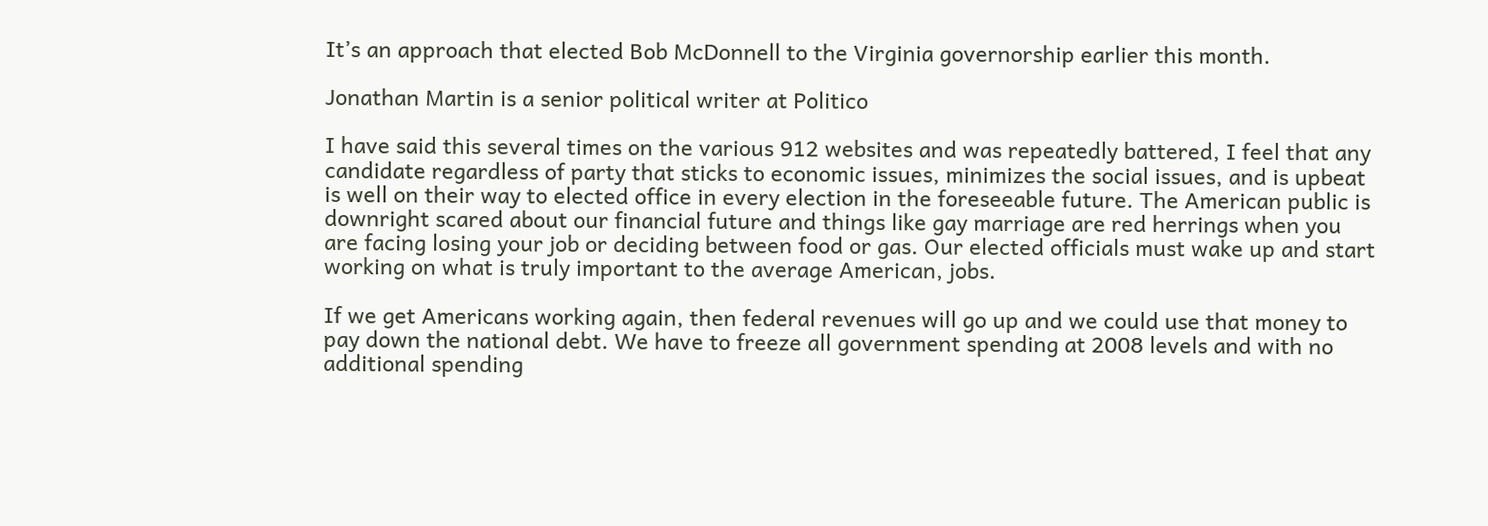It’s an approach that elected Bob McDonnell to the Virginia governorship earlier this month.

Jonathan Martin is a senior political writer at Politico

I have said this several times on the various 912 websites and was repeatedly battered, I feel that any candidate regardless of party that sticks to economic issues, minimizes the social issues, and is upbeat is well on their way to elected office in every election in the foreseeable future. The American public is downright scared about our financial future and things like gay marriage are red herrings when you are facing losing your job or deciding between food or gas. Our elected officials must wake up and start working on what is truly important to the average American, jobs.

If we get Americans working again, then federal revenues will go up and we could use that money to pay down the national debt. We have to freeze all government spending at 2008 levels and with no additional spending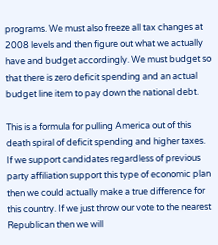programs. We must also freeze all tax changes at 2008 levels and then figure out what we actually have and budget accordingly. We must budget so that there is zero deficit spending and an actual budget line item to pay down the national debt.

This is a formula for pulling America out of this death spiral of deficit spending and higher taxes. If we support candidates regardless of previous party affiliation support this type of economic plan then we could actually make a true difference for this country. If we just throw our vote to the nearest Republican then we will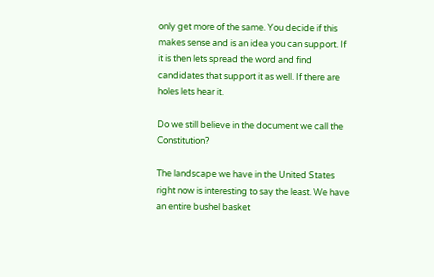only get more of the same. You decide if this makes sense and is an idea you can support. If it is then lets spread the word and find candidates that support it as well. If there are holes lets hear it.

Do we still believe in the document we call the Constitution?

The landscape we have in the United States right now is interesting to say the least. We have an entire bushel basket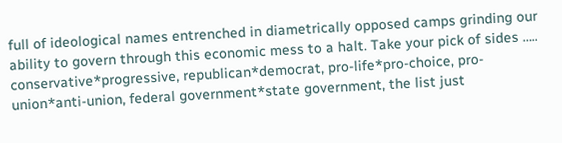full of ideological names entrenched in diametrically opposed camps grinding our ability to govern through this economic mess to a halt. Take your pick of sides ….. conservative*progressive, republican*democrat, pro-life*pro-choice, pro-union*anti-union, federal government*state government, the list just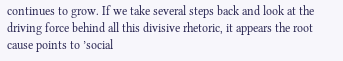continues to grow. If we take several steps back and look at the driving force behind all this divisive rhetoric, it appears the root cause points to ’social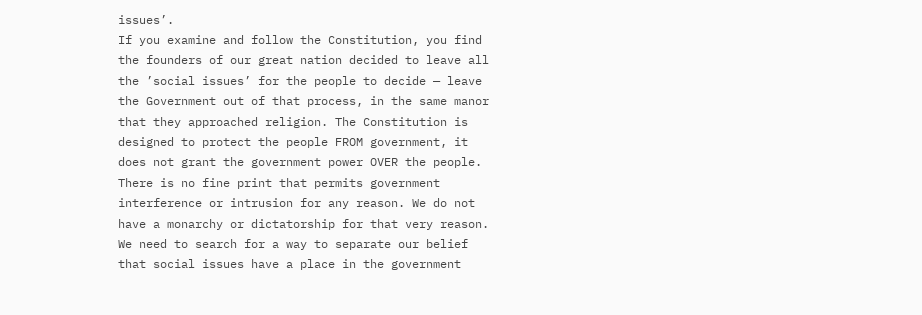issues’.
If you examine and follow the Constitution, you find the founders of our great nation decided to leave all the ’social issues’ for the people to decide — leave the Government out of that process, in the same manor that they approached religion. The Constitution is designed to protect the people FROM government, it does not grant the government power OVER the people. There is no fine print that permits government interference or intrusion for any reason. We do not have a monarchy or dictatorship for that very reason. We need to search for a way to separate our belief that social issues have a place in the government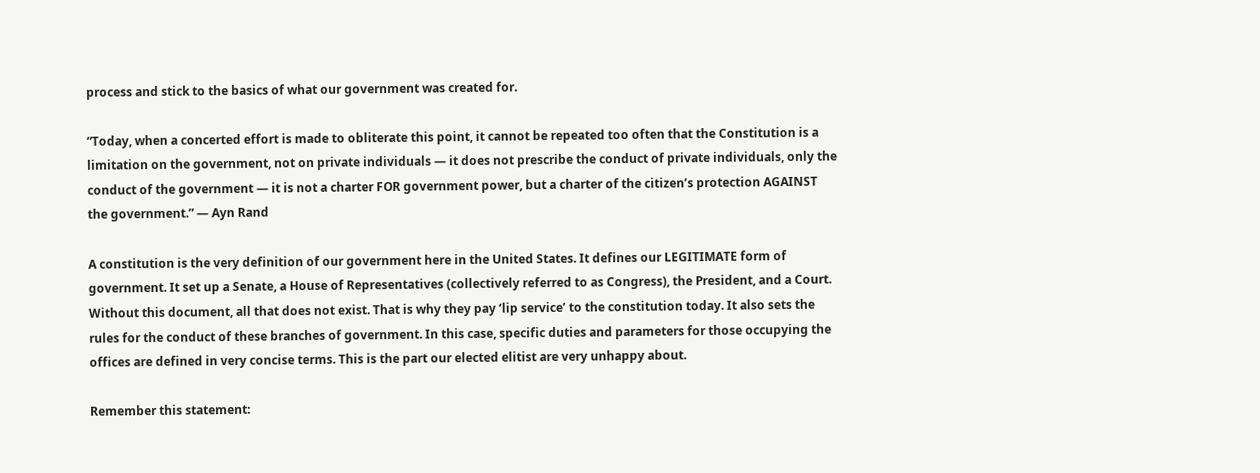process and stick to the basics of what our government was created for.

“Today, when a concerted effort is made to obliterate this point, it cannot be repeated too often that the Constitution is a limitation on the government, not on private individuals — it does not prescribe the conduct of private individuals, only the conduct of the government — it is not a charter FOR government power, but a charter of the citizen’s protection AGAINST the government.” — Ayn Rand

A constitution is the very definition of our government here in the United States. It defines our LEGITIMATE form of government. It set up a Senate, a House of Representatives (collectively referred to as Congress), the President, and a Court. Without this document, all that does not exist. That is why they pay ‘lip service’ to the constitution today. It also sets the rules for the conduct of these branches of government. In this case, specific duties and parameters for those occupying the offices are defined in very concise terms. This is the part our elected elitist are very unhappy about.

Remember this statement: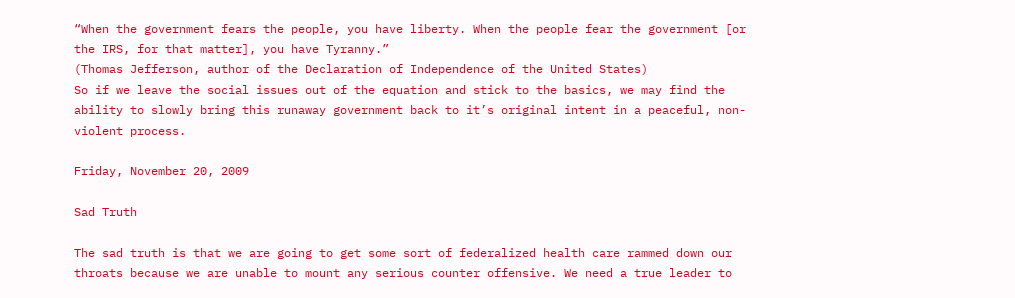“When the government fears the people, you have liberty. When the people fear the government [or the IRS, for that matter], you have Tyranny.”
(Thomas Jefferson, author of the Declaration of Independence of the United States)
So if we leave the social issues out of the equation and stick to the basics, we may find the ability to slowly bring this runaway government back to it’s original intent in a peaceful, non-violent process.

Friday, November 20, 2009

Sad Truth

The sad truth is that we are going to get some sort of federalized health care rammed down our throats because we are unable to mount any serious counter offensive. We need a true leader to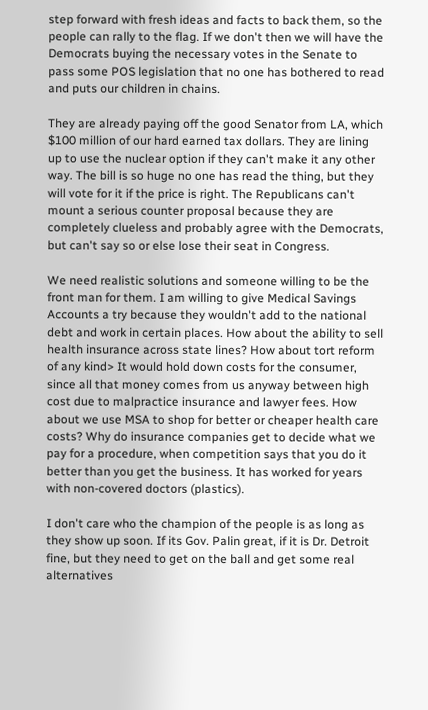step forward with fresh ideas and facts to back them, so the people can rally to the flag. If we don't then we will have the Democrats buying the necessary votes in the Senate to pass some POS legislation that no one has bothered to read and puts our children in chains.

They are already paying off the good Senator from LA, which $100 million of our hard earned tax dollars. They are lining up to use the nuclear option if they can't make it any other way. The bill is so huge no one has read the thing, but they will vote for it if the price is right. The Republicans can't mount a serious counter proposal because they are completely clueless and probably agree with the Democrats, but can't say so or else lose their seat in Congress.

We need realistic solutions and someone willing to be the front man for them. I am willing to give Medical Savings Accounts a try because they wouldn't add to the national debt and work in certain places. How about the ability to sell health insurance across state lines? How about tort reform of any kind> It would hold down costs for the consumer, since all that money comes from us anyway between high cost due to malpractice insurance and lawyer fees. How about we use MSA to shop for better or cheaper health care costs? Why do insurance companies get to decide what we pay for a procedure, when competition says that you do it better than you get the business. It has worked for years with non-covered doctors (plastics).

I don't care who the champion of the people is as long as they show up soon. If its Gov. Palin great, if it is Dr. Detroit fine, but they need to get on the ball and get some real alternatives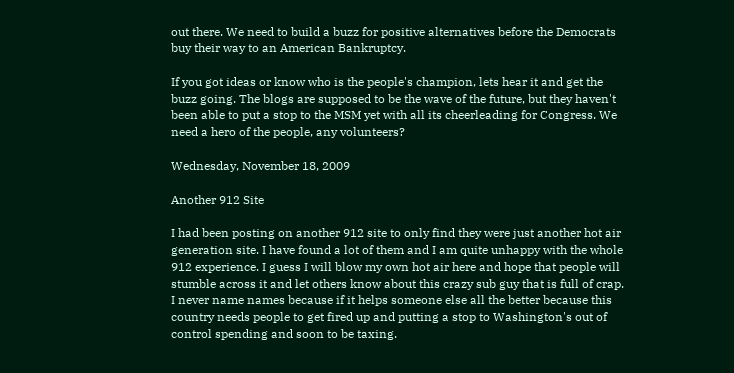out there. We need to build a buzz for positive alternatives before the Democrats buy their way to an American Bankruptcy.

If you got ideas or know who is the people's champion, lets hear it and get the buzz going. The blogs are supposed to be the wave of the future, but they haven't been able to put a stop to the MSM yet with all its cheerleading for Congress. We need a hero of the people, any volunteers?

Wednesday, November 18, 2009

Another 912 Site

I had been posting on another 912 site to only find they were just another hot air generation site. I have found a lot of them and I am quite unhappy with the whole 912 experience. I guess I will blow my own hot air here and hope that people will stumble across it and let others know about this crazy sub guy that is full of crap. I never name names because if it helps someone else all the better because this country needs people to get fired up and putting a stop to Washington's out of control spending and soon to be taxing.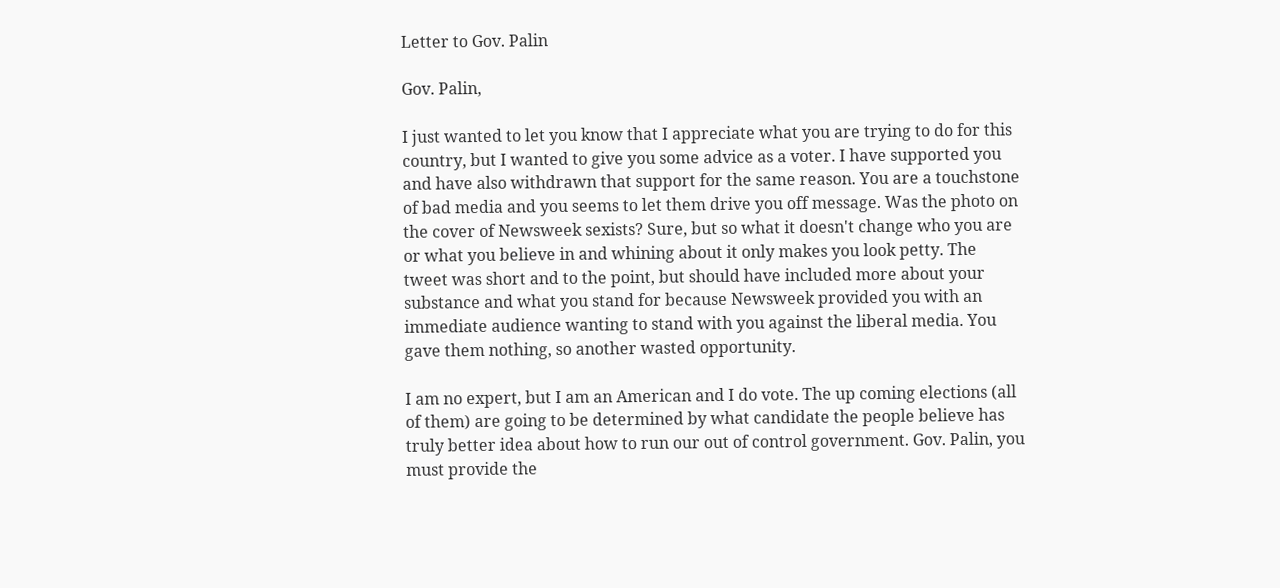Letter to Gov. Palin

Gov. Palin,

I just wanted to let you know that I appreciate what you are trying to do for this country, but I wanted to give you some advice as a voter. I have supported you and have also withdrawn that support for the same reason. You are a touchstone of bad media and you seems to let them drive you off message. Was the photo on the cover of Newsweek sexists? Sure, but so what it doesn't change who you are or what you believe in and whining about it only makes you look petty. The tweet was short and to the point, but should have included more about your substance and what you stand for because Newsweek provided you with an immediate audience wanting to stand with you against the liberal media. You gave them nothing, so another wasted opportunity.

I am no expert, but I am an American and I do vote. The up coming elections (all of them) are going to be determined by what candidate the people believe has truly better idea about how to run our out of control government. Gov. Palin, you must provide the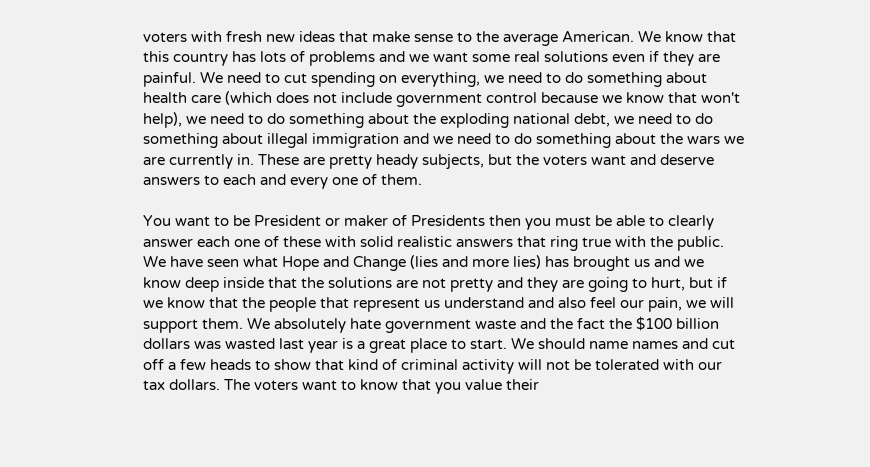voters with fresh new ideas that make sense to the average American. We know that this country has lots of problems and we want some real solutions even if they are painful. We need to cut spending on everything, we need to do something about health care (which does not include government control because we know that won't help), we need to do something about the exploding national debt, we need to do something about illegal immigration and we need to do something about the wars we are currently in. These are pretty heady subjects, but the voters want and deserve answers to each and every one of them.

You want to be President or maker of Presidents then you must be able to clearly answer each one of these with solid realistic answers that ring true with the public. We have seen what Hope and Change (lies and more lies) has brought us and we know deep inside that the solutions are not pretty and they are going to hurt, but if we know that the people that represent us understand and also feel our pain, we will support them. We absolutely hate government waste and the fact the $100 billion dollars was wasted last year is a great place to start. We should name names and cut off a few heads to show that kind of criminal activity will not be tolerated with our tax dollars. The voters want to know that you value their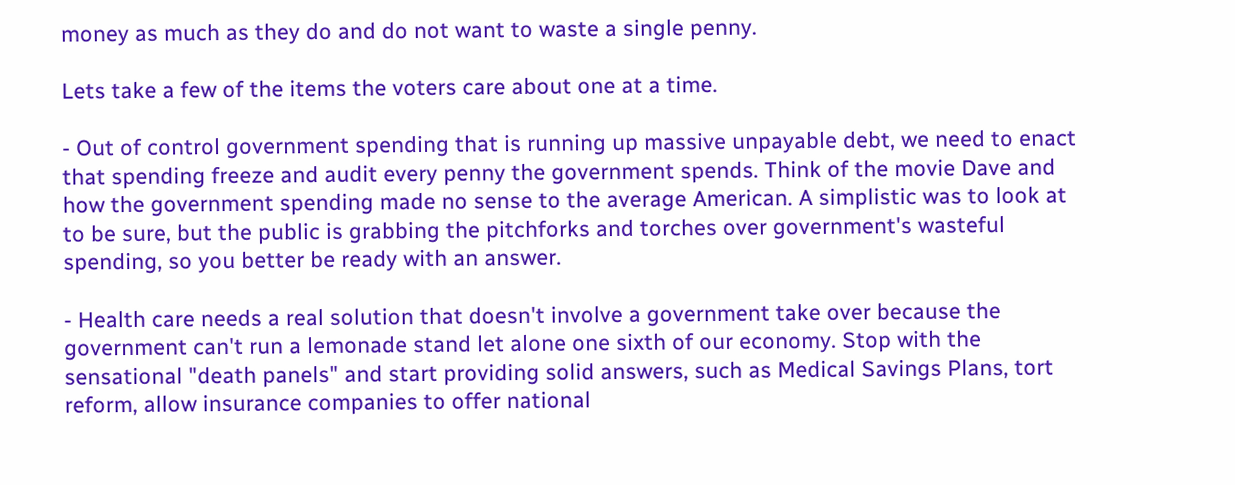money as much as they do and do not want to waste a single penny.

Lets take a few of the items the voters care about one at a time.

- Out of control government spending that is running up massive unpayable debt, we need to enact that spending freeze and audit every penny the government spends. Think of the movie Dave and how the government spending made no sense to the average American. A simplistic was to look at to be sure, but the public is grabbing the pitchforks and torches over government's wasteful spending, so you better be ready with an answer.

- Health care needs a real solution that doesn't involve a government take over because the government can't run a lemonade stand let alone one sixth of our economy. Stop with the sensational "death panels" and start providing solid answers, such as Medical Savings Plans, tort reform, allow insurance companies to offer national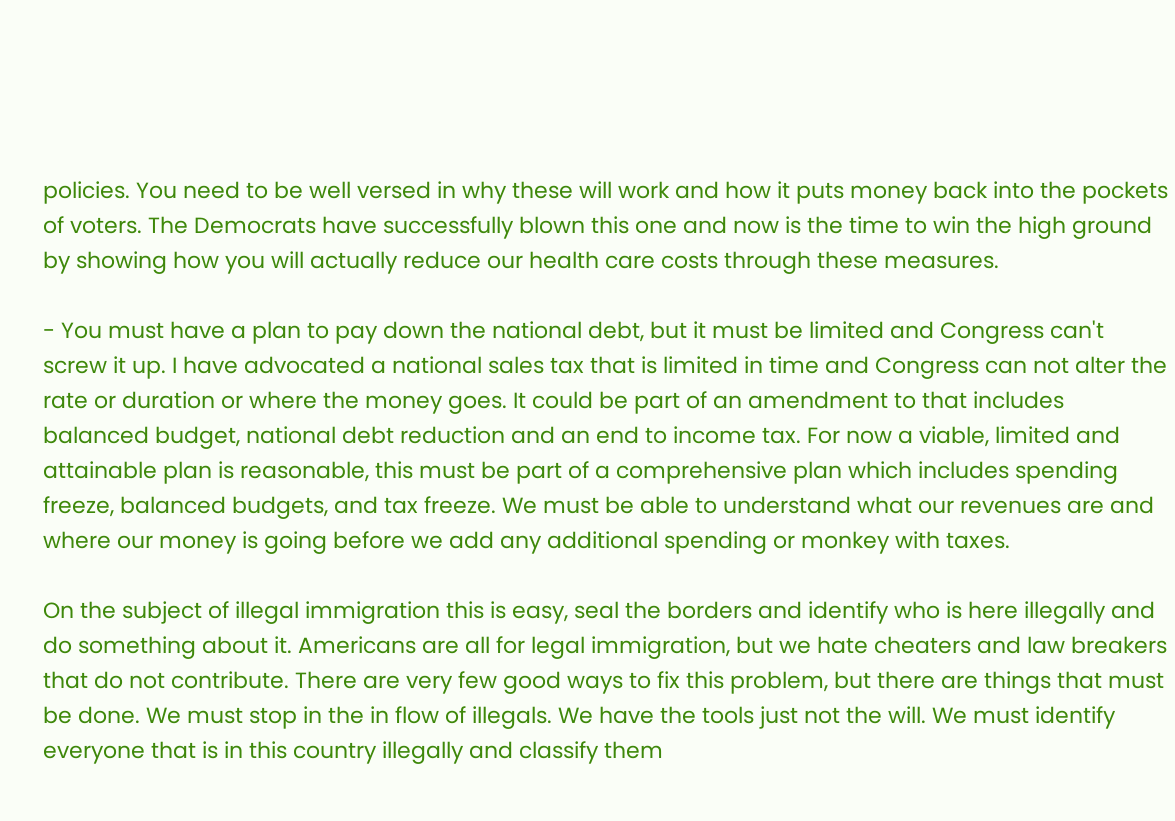policies. You need to be well versed in why these will work and how it puts money back into the pockets of voters. The Democrats have successfully blown this one and now is the time to win the high ground by showing how you will actually reduce our health care costs through these measures.

- You must have a plan to pay down the national debt, but it must be limited and Congress can't screw it up. I have advocated a national sales tax that is limited in time and Congress can not alter the rate or duration or where the money goes. It could be part of an amendment to that includes balanced budget, national debt reduction and an end to income tax. For now a viable, limited and attainable plan is reasonable, this must be part of a comprehensive plan which includes spending freeze, balanced budgets, and tax freeze. We must be able to understand what our revenues are and where our money is going before we add any additional spending or monkey with taxes.

On the subject of illegal immigration this is easy, seal the borders and identify who is here illegally and do something about it. Americans are all for legal immigration, but we hate cheaters and law breakers that do not contribute. There are very few good ways to fix this problem, but there are things that must be done. We must stop in the in flow of illegals. We have the tools just not the will. We must identify everyone that is in this country illegally and classify them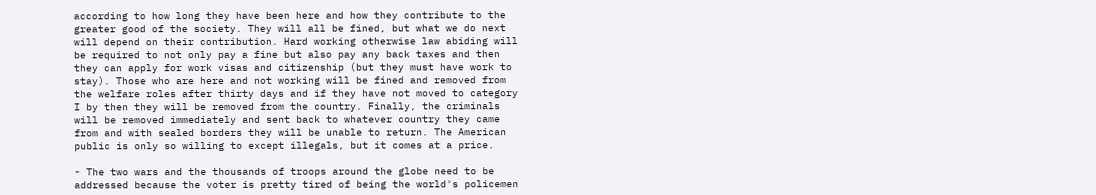according to how long they have been here and how they contribute to the greater good of the society. They will all be fined, but what we do next will depend on their contribution. Hard working otherwise law abiding will be required to not only pay a fine but also pay any back taxes and then they can apply for work visas and citizenship (but they must have work to stay). Those who are here and not working will be fined and removed from the welfare roles after thirty days and if they have not moved to category I by then they will be removed from the country. Finally, the criminals will be removed immediately and sent back to whatever country they came from and with sealed borders they will be unable to return. The American public is only so willing to except illegals, but it comes at a price.

- The two wars and the thousands of troops around the globe need to be addressed because the voter is pretty tired of being the world's policemen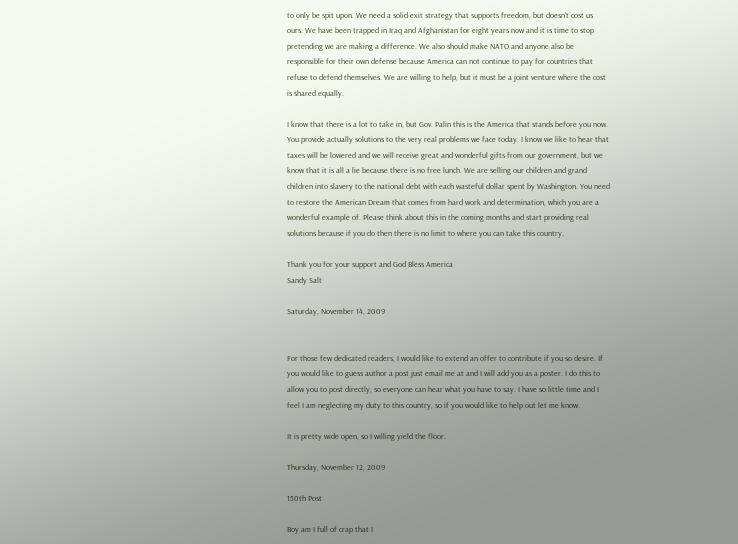to only be spit upon. We need a solid exit strategy that supports freedom, but doesn't cost us ours. We have been trapped in Iraq and Afghanistan for eight years now and it is time to stop pretending we are making a difference. We also should make NATO and anyone also be responsible for their own defense because America can not continue to pay for countries that refuse to defend themselves. We are willing to help, but it must be a joint venture where the cost is shared equally.

I know that there is a lot to take in, but Gov. Palin this is the America that stands before you now. You provide actually solutions to the very real problems we face today. I know we like to hear that taxes will be lowered and we will receive great and wonderful gifts from our government, but we know that it is all a lie because there is no free lunch. We are selling our children and grand children into slavery to the national debt with each wasteful dollar spent by Washington. You need to restore the American Dream that comes from hard work and determination, which you are a wonderful example of. Please think about this in the coming months and start providing real solutions because if you do then there is no limit to where you can take this country.

Thank you for your support and God Bless America
Sandy Salt

Saturday, November 14, 2009


For those few dedicated readers, I would like to extend an offer to contribute if you so desire. If you would like to guess author a post just email me at and I will add you as a poster. I do this to allow you to post directly, so everyone can hear what you have to say. I have so little time and I feel I am neglecting my duty to this country, so if you would like to help out let me know.

It is pretty wide open, so I willing yield the floor.

Thursday, November 12, 2009

150th Post

Boy am I full of crap that I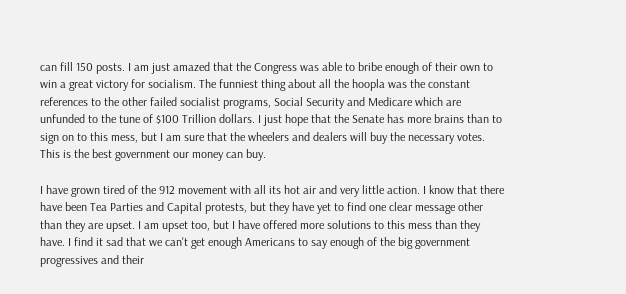can fill 150 posts. I am just amazed that the Congress was able to bribe enough of their own to win a great victory for socialism. The funniest thing about all the hoopla was the constant references to the other failed socialist programs, Social Security and Medicare which are unfunded to the tune of $100 Trillion dollars. I just hope that the Senate has more brains than to sign on to this mess, but I am sure that the wheelers and dealers will buy the necessary votes. This is the best government our money can buy.

I have grown tired of the 912 movement with all its hot air and very little action. I know that there have been Tea Parties and Capital protests, but they have yet to find one clear message other than they are upset. I am upset too, but I have offered more solutions to this mess than they have. I find it sad that we can't get enough Americans to say enough of the big government progressives and their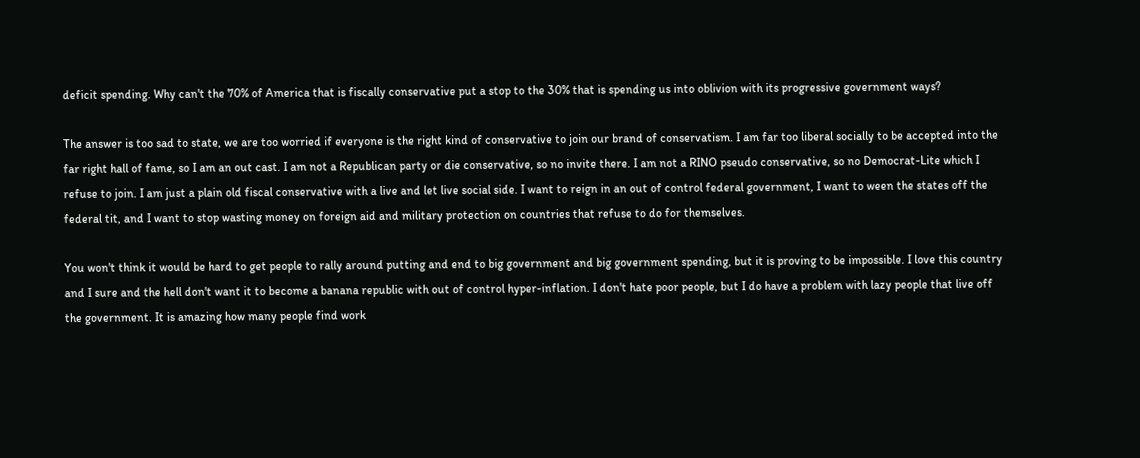deficit spending. Why can't the 70% of America that is fiscally conservative put a stop to the 30% that is spending us into oblivion with its progressive government ways?

The answer is too sad to state, we are too worried if everyone is the right kind of conservative to join our brand of conservatism. I am far too liberal socially to be accepted into the far right hall of fame, so I am an out cast. I am not a Republican party or die conservative, so no invite there. I am not a RINO pseudo conservative, so no Democrat-Lite which I refuse to join. I am just a plain old fiscal conservative with a live and let live social side. I want to reign in an out of control federal government, I want to ween the states off the federal tit, and I want to stop wasting money on foreign aid and military protection on countries that refuse to do for themselves.

You won't think it would be hard to get people to rally around putting and end to big government and big government spending, but it is proving to be impossible. I love this country and I sure and the hell don't want it to become a banana republic with out of control hyper-inflation. I don't hate poor people, but I do have a problem with lazy people that live off the government. It is amazing how many people find work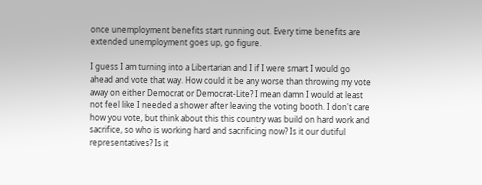once unemployment benefits start running out. Every time benefits are extended unemployment goes up, go figure.

I guess I am turning into a Libertarian and I if I were smart I would go ahead and vote that way. How could it be any worse than throwing my vote away on either Democrat or Democrat-Lite? I mean damn I would at least not feel like I needed a shower after leaving the voting booth. I don't care how you vote, but think about this this country was build on hard work and sacrifice, so who is working hard and sacrificing now? Is it our dutiful representatives? Is it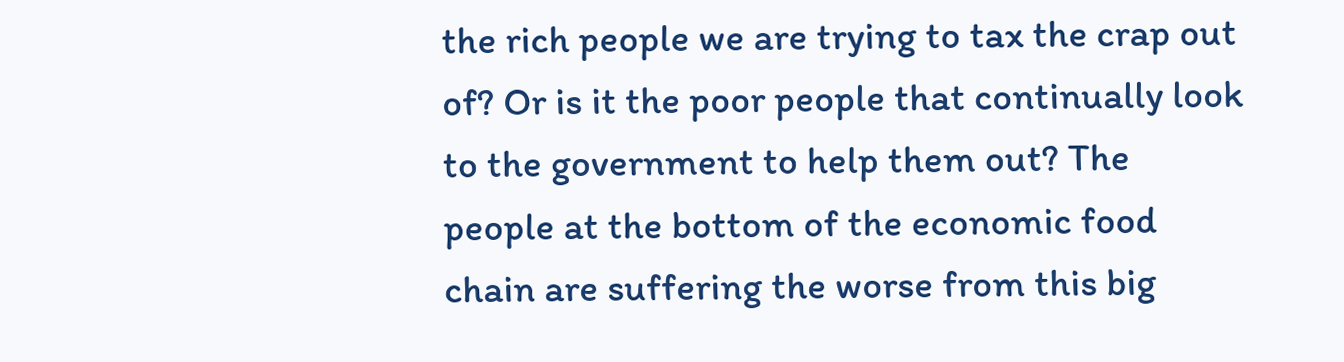the rich people we are trying to tax the crap out of? Or is it the poor people that continually look to the government to help them out? The people at the bottom of the economic food chain are suffering the worse from this big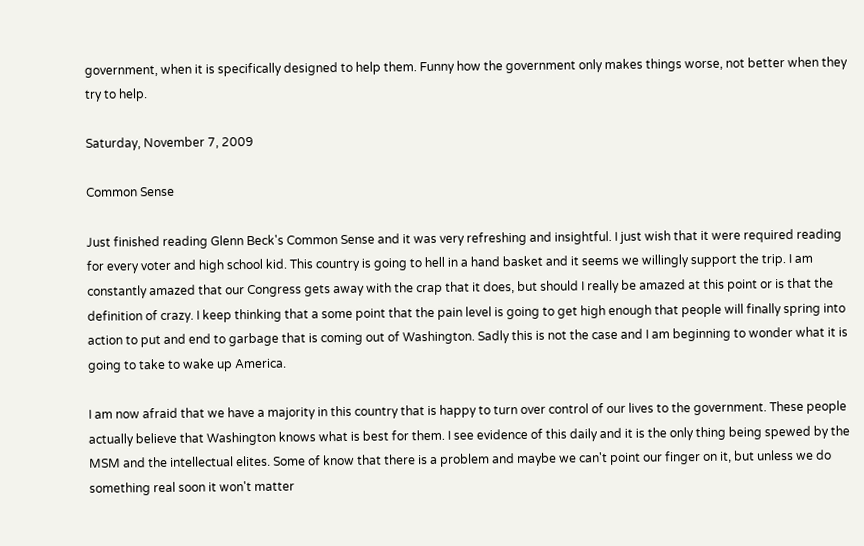government, when it is specifically designed to help them. Funny how the government only makes things worse, not better when they try to help.

Saturday, November 7, 2009

Common Sense

Just finished reading Glenn Beck's Common Sense and it was very refreshing and insightful. I just wish that it were required reading for every voter and high school kid. This country is going to hell in a hand basket and it seems we willingly support the trip. I am constantly amazed that our Congress gets away with the crap that it does, but should I really be amazed at this point or is that the definition of crazy. I keep thinking that a some point that the pain level is going to get high enough that people will finally spring into action to put and end to garbage that is coming out of Washington. Sadly this is not the case and I am beginning to wonder what it is going to take to wake up America.

I am now afraid that we have a majority in this country that is happy to turn over control of our lives to the government. These people actually believe that Washington knows what is best for them. I see evidence of this daily and it is the only thing being spewed by the MSM and the intellectual elites. Some of know that there is a problem and maybe we can't point our finger on it, but unless we do something real soon it won't matter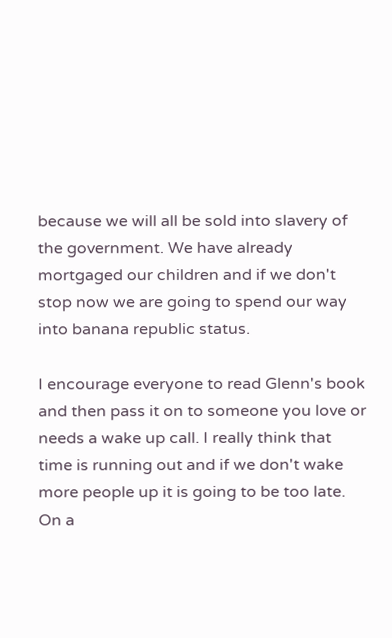because we will all be sold into slavery of the government. We have already mortgaged our children and if we don't stop now we are going to spend our way into banana republic status.

I encourage everyone to read Glenn's book and then pass it on to someone you love or needs a wake up call. I really think that time is running out and if we don't wake more people up it is going to be too late. On a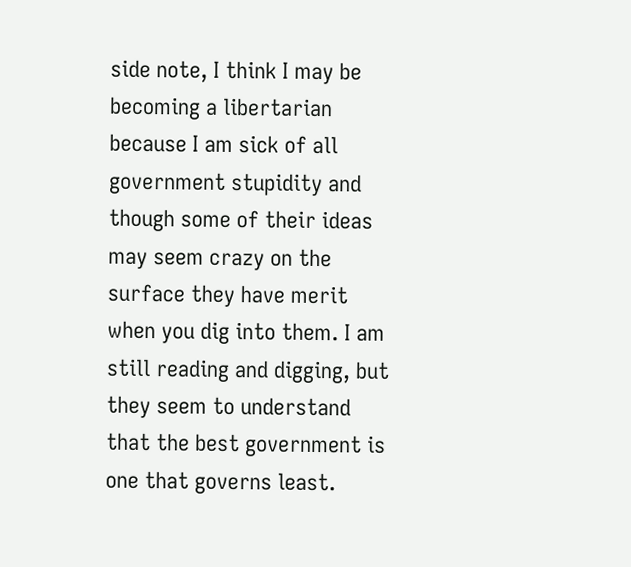side note, I think I may be becoming a libertarian because I am sick of all government stupidity and though some of their ideas may seem crazy on the surface they have merit when you dig into them. I am still reading and digging, but they seem to understand that the best government is one that governs least.